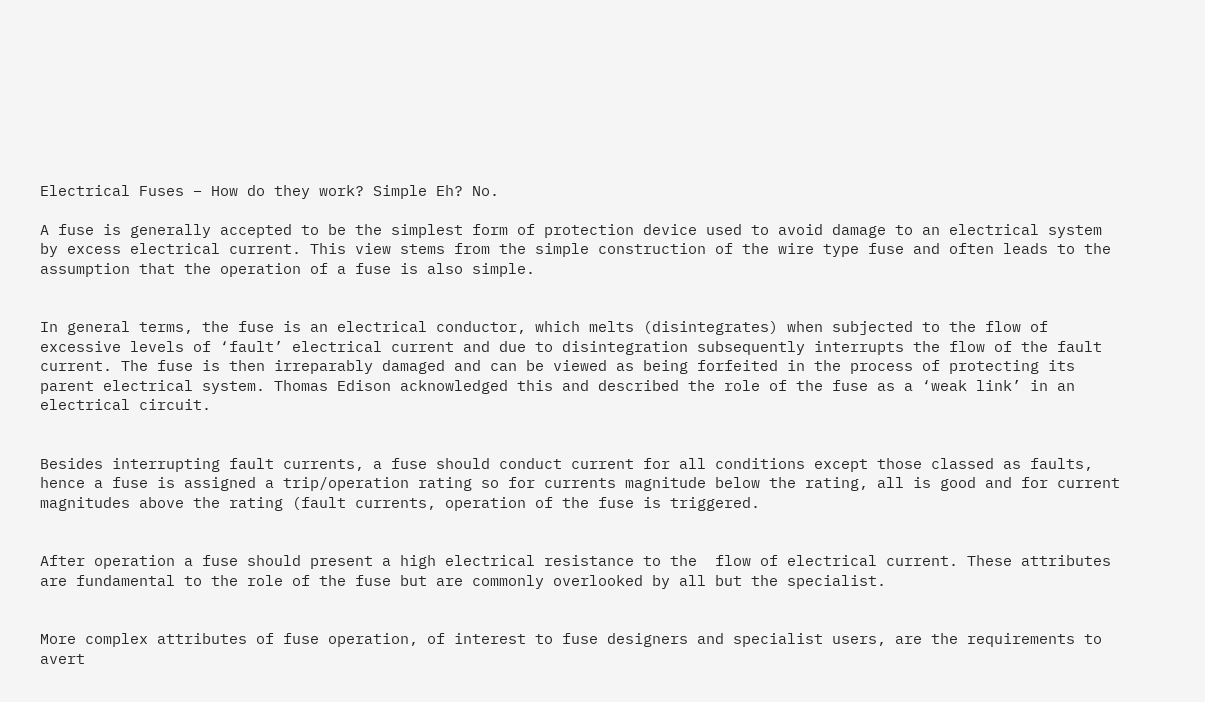Electrical Fuses – How do they work? Simple Eh? No.

A fuse is generally accepted to be the simplest form of protection device used to avoid damage to an electrical system by excess electrical current. This view stems from the simple construction of the wire type fuse and often leads to the assumption that the operation of a fuse is also simple.


In general terms, the fuse is an electrical conductor, which melts (disintegrates) when subjected to the flow of excessive levels of ‘fault’ electrical current and due to disintegration subsequently interrupts the flow of the fault current. The fuse is then irreparably damaged and can be viewed as being forfeited in the process of protecting its parent electrical system. Thomas Edison acknowledged this and described the role of the fuse as a ‘weak link’ in an electrical circuit.


Besides interrupting fault currents, a fuse should conduct current for all conditions except those classed as faults, hence a fuse is assigned a trip/operation rating so for currents magnitude below the rating, all is good and for current magnitudes above the rating (fault currents, operation of the fuse is triggered.


After operation a fuse should present a high electrical resistance to the  flow of electrical current. These attributes are fundamental to the role of the fuse but are commonly overlooked by all but the specialist.


More complex attributes of fuse operation, of interest to fuse designers and specialist users, are the requirements to avert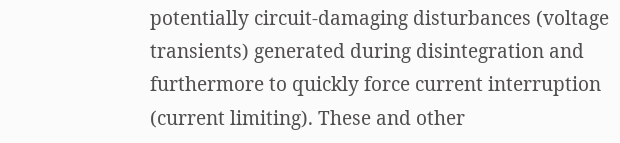potentially circuit-damaging disturbances (voltage transients) generated during disintegration and furthermore to quickly force current interruption (current limiting). These and other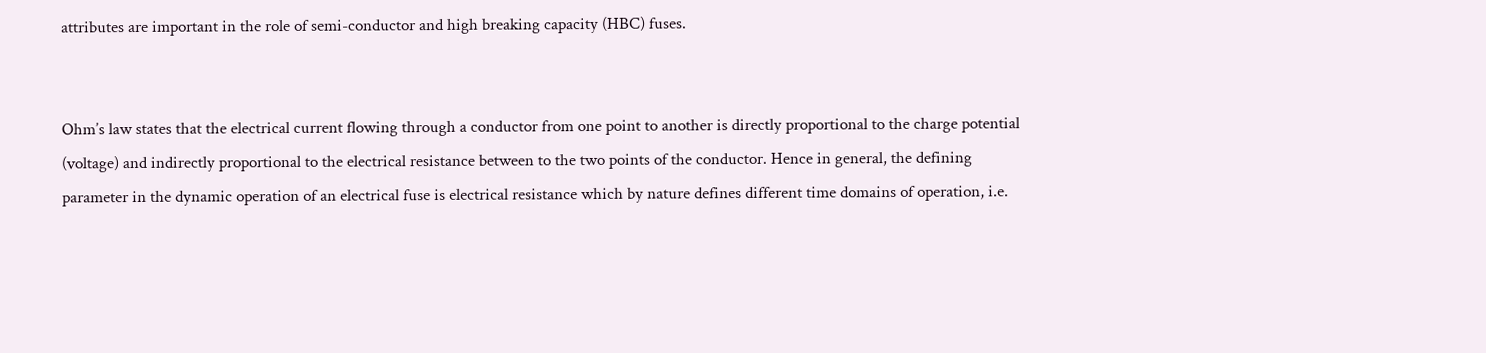attributes are important in the role of semi-conductor and high breaking capacity (HBC) fuses.


Ohm’s law states that the electrical current flowing through a conductor from one point to another is directly proportional to the charge potential (voltage) and indirectly proportional to the electrical resistance between to the two points of the conductor. Hence in general, the defining parameter in the dynamic operation of an electrical fuse is electrical resistance which by nature defines different time domains of operation, i.e.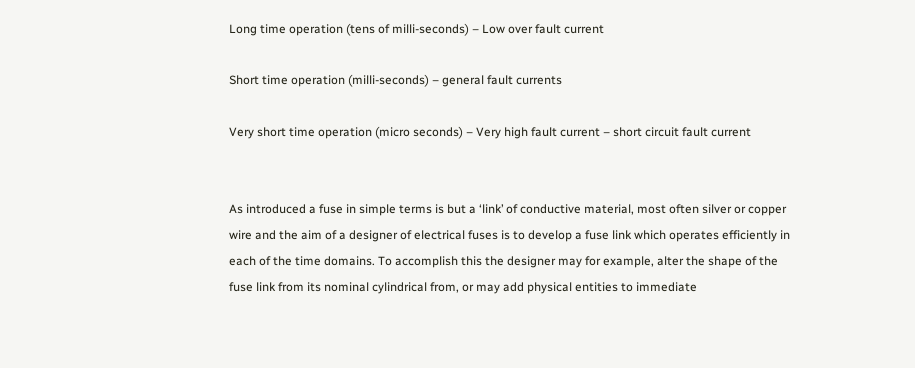Long time operation (tens of milli-seconds) – Low over fault current

Short time operation (milli-seconds) – general fault currents

Very short time operation (micro seconds) – Very high fault current – short circuit fault current


As introduced a fuse in simple terms is but a ‘link’ of conductive material, most often silver or copper wire and the aim of a designer of electrical fuses is to develop a fuse link which operates efficiently in each of the time domains. To accomplish this the designer may for example, alter the shape of the fuse link from its nominal cylindrical from, or may add physical entities to immediate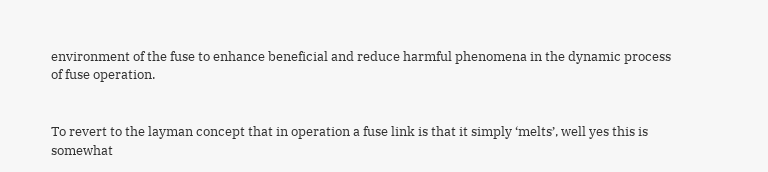environment of the fuse to enhance beneficial and reduce harmful phenomena in the dynamic process of fuse operation.


To revert to the layman concept that in operation a fuse link is that it simply ‘melts’, well yes this is somewhat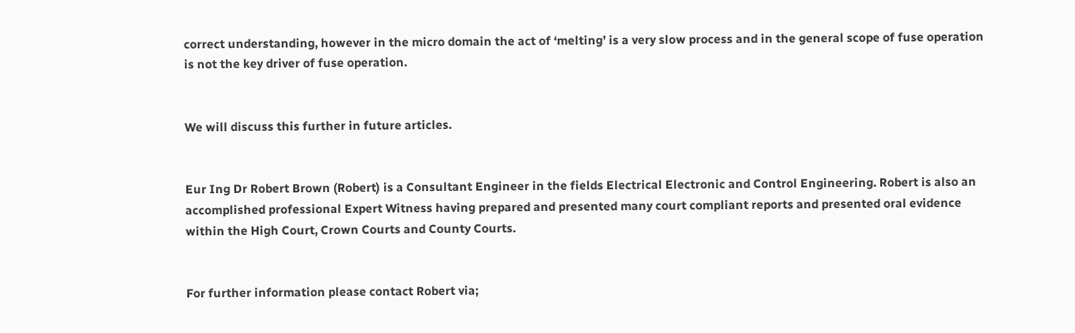correct understanding, however in the micro domain the act of ‘melting’ is a very slow process and in the general scope of fuse operation is not the key driver of fuse operation.


We will discuss this further in future articles.


Eur Ing Dr Robert Brown (Robert) is a Consultant Engineer in the fields Electrical Electronic and Control Engineering. Robert is also an accomplished professional Expert Witness having prepared and presented many court compliant reports and presented oral evidence within the High Court, Crown Courts and County Courts.


For further information please contact Robert via;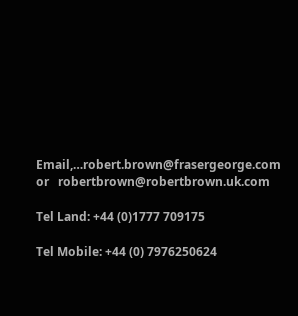Email,…robert.brown@frasergeorge.com   or   robertbrown@robertbrown.uk.com

Tel Land: +44 (0)1777 709175

Tel Mobile: +44 (0) 7976250624